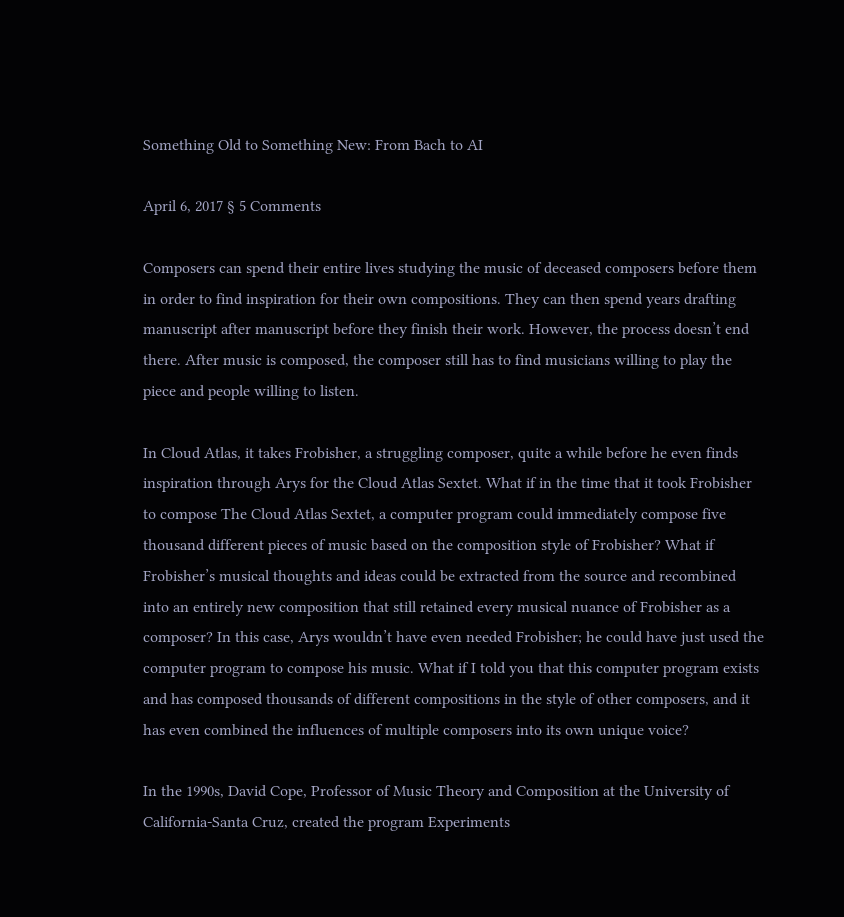Something Old to Something New: From Bach to AI

April 6, 2017 § 5 Comments

Composers can spend their entire lives studying the music of deceased composers before them in order to find inspiration for their own compositions. They can then spend years drafting manuscript after manuscript before they finish their work. However, the process doesn’t end there. After music is composed, the composer still has to find musicians willing to play the piece and people willing to listen.

In Cloud Atlas, it takes Frobisher, a struggling composer, quite a while before he even finds inspiration through Arys for the Cloud Atlas Sextet. What if in the time that it took Frobisher to compose The Cloud Atlas Sextet, a computer program could immediately compose five thousand different pieces of music based on the composition style of Frobisher? What if Frobisher’s musical thoughts and ideas could be extracted from the source and recombined into an entirely new composition that still retained every musical nuance of Frobisher as a composer? In this case, Arys wouldn’t have even needed Frobisher; he could have just used the computer program to compose his music. What if I told you that this computer program exists and has composed thousands of different compositions in the style of other composers, and it has even combined the influences of multiple composers into its own unique voice?

In the 1990s, David Cope, Professor of Music Theory and Composition at the University of California-Santa Cruz, created the program Experiments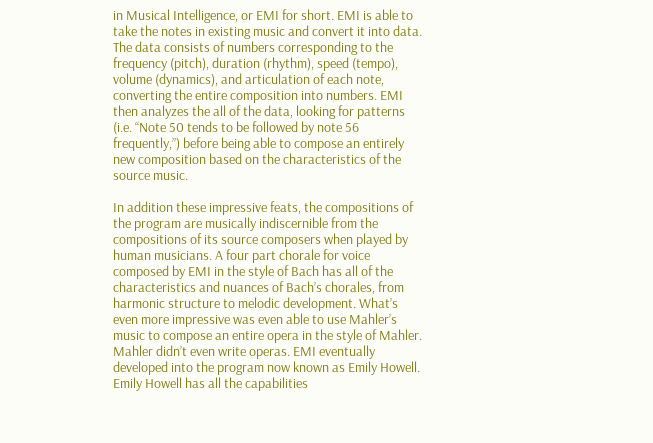in Musical Intelligence, or EMI for short. EMI is able to take the notes in existing music and convert it into data. The data consists of numbers corresponding to the frequency (pitch), duration (rhythm), speed (tempo), volume (dynamics), and articulation of each note, converting the entire composition into numbers. EMI then analyzes the all of the data, looking for patterns (i.e. “Note 50 tends to be followed by note 56 frequently,”) before being able to compose an entirely new composition based on the characteristics of the source music.

In addition these impressive feats, the compositions of the program are musically indiscernible from the compositions of its source composers when played by human musicians. A four part chorale for voice composed by EMI in the style of Bach has all of the characteristics and nuances of Bach’s chorales, from harmonic structure to melodic development. What’s even more impressive was even able to use Mahler’s music to compose an entire opera in the style of Mahler. Mahler didn’t even write operas. EMI eventually developed into the program now known as Emily Howell. Emily Howell has all the capabilities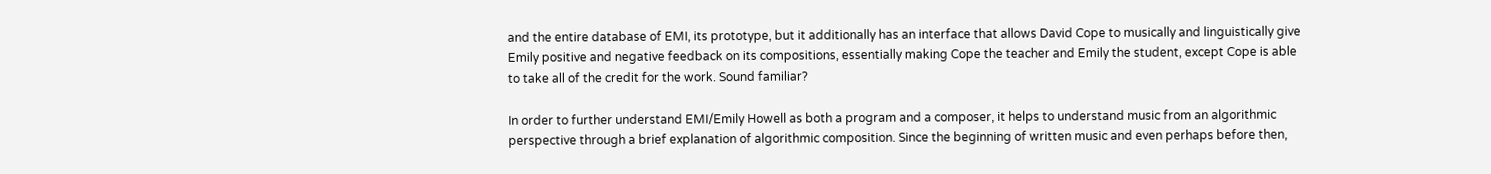and the entire database of EMI, its prototype, but it additionally has an interface that allows David Cope to musically and linguistically give Emily positive and negative feedback on its compositions, essentially making Cope the teacher and Emily the student, except Cope is able to take all of the credit for the work. Sound familiar?

In order to further understand EMI/Emily Howell as both a program and a composer, it helps to understand music from an algorithmic perspective through a brief explanation of algorithmic composition. Since the beginning of written music and even perhaps before then,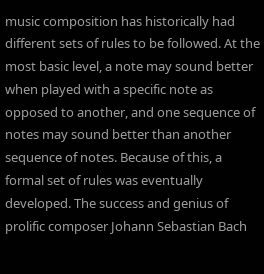music composition has historically had different sets of rules to be followed. At the most basic level, a note may sound better when played with a specific note as opposed to another, and one sequence of notes may sound better than another sequence of notes. Because of this, a formal set of rules was eventually developed. The success and genius of prolific composer Johann Sebastian Bach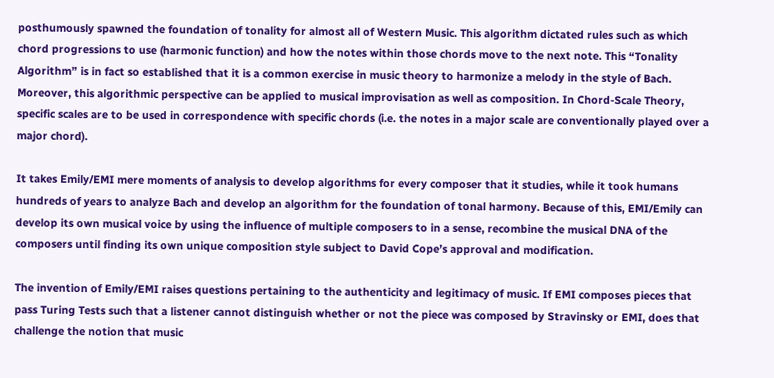posthumously spawned the foundation of tonality for almost all of Western Music. This algorithm dictated rules such as which chord progressions to use (harmonic function) and how the notes within those chords move to the next note. This “Tonality Algorithm” is in fact so established that it is a common exercise in music theory to harmonize a melody in the style of Bach. Moreover, this algorithmic perspective can be applied to musical improvisation as well as composition. In Chord-Scale Theory, specific scales are to be used in correspondence with specific chords (i.e. the notes in a major scale are conventionally played over a major chord).

It takes Emily/EMI mere moments of analysis to develop algorithms for every composer that it studies, while it took humans hundreds of years to analyze Bach and develop an algorithm for the foundation of tonal harmony. Because of this, EMI/Emily can develop its own musical voice by using the influence of multiple composers to in a sense, recombine the musical DNA of the composers until finding its own unique composition style subject to David Cope’s approval and modification.

The invention of Emily/EMI raises questions pertaining to the authenticity and legitimacy of music. If EMI composes pieces that pass Turing Tests such that a listener cannot distinguish whether or not the piece was composed by Stravinsky or EMI, does that challenge the notion that music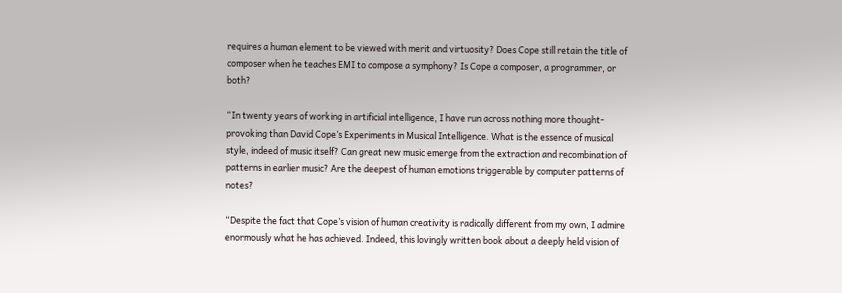requires a human element to be viewed with merit and virtuosity? Does Cope still retain the title of composer when he teaches EMI to compose a symphony? Is Cope a composer, a programmer, or both?

“In twenty years of working in artificial intelligence, I have run across nothing more thought-provoking than David Cope’s Experiments in Musical Intelligence. What is the essence of musical style, indeed of music itself? Can great new music emerge from the extraction and recombination of patterns in earlier music? Are the deepest of human emotions triggerable by computer patterns of notes?

“Despite the fact that Cope’s vision of human creativity is radically different from my own, I admire enormously what he has achieved. Indeed, this lovingly written book about a deeply held vision of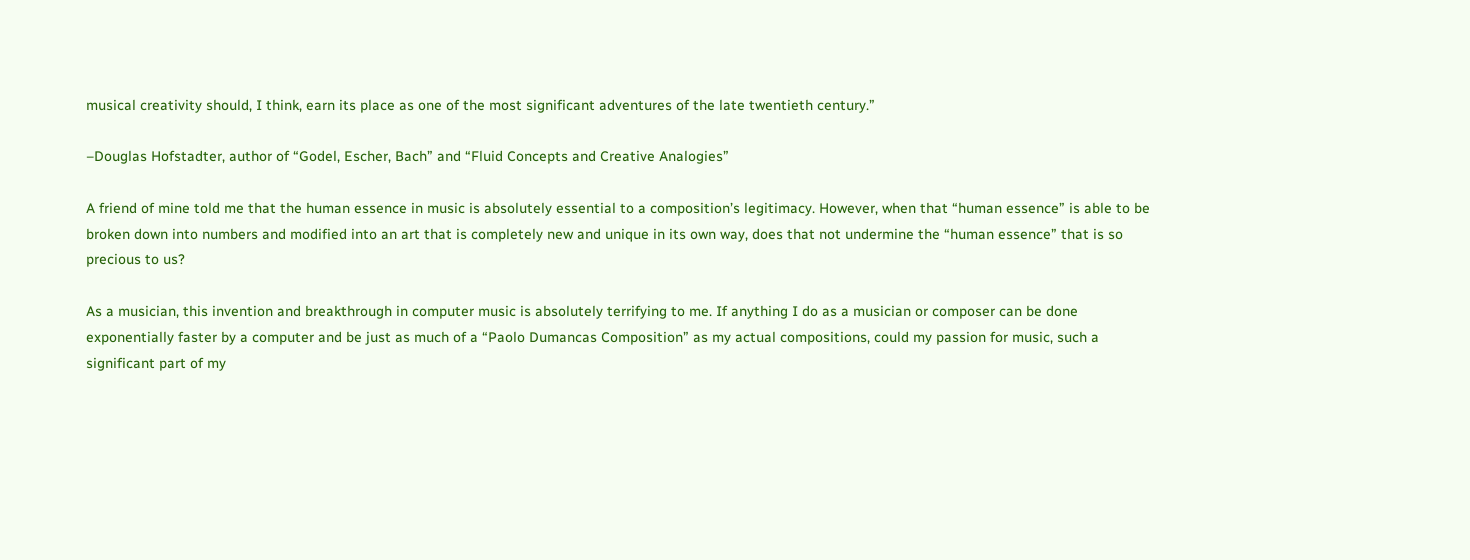musical creativity should, I think, earn its place as one of the most significant adventures of the late twentieth century.”

–Douglas Hofstadter, author of “Godel, Escher, Bach” and “Fluid Concepts and Creative Analogies”

A friend of mine told me that the human essence in music is absolutely essential to a composition’s legitimacy. However, when that “human essence” is able to be broken down into numbers and modified into an art that is completely new and unique in its own way, does that not undermine the “human essence” that is so precious to us?

As a musician, this invention and breakthrough in computer music is absolutely terrifying to me. If anything I do as a musician or composer can be done exponentially faster by a computer and be just as much of a “Paolo Dumancas Composition” as my actual compositions, could my passion for music, such a significant part of my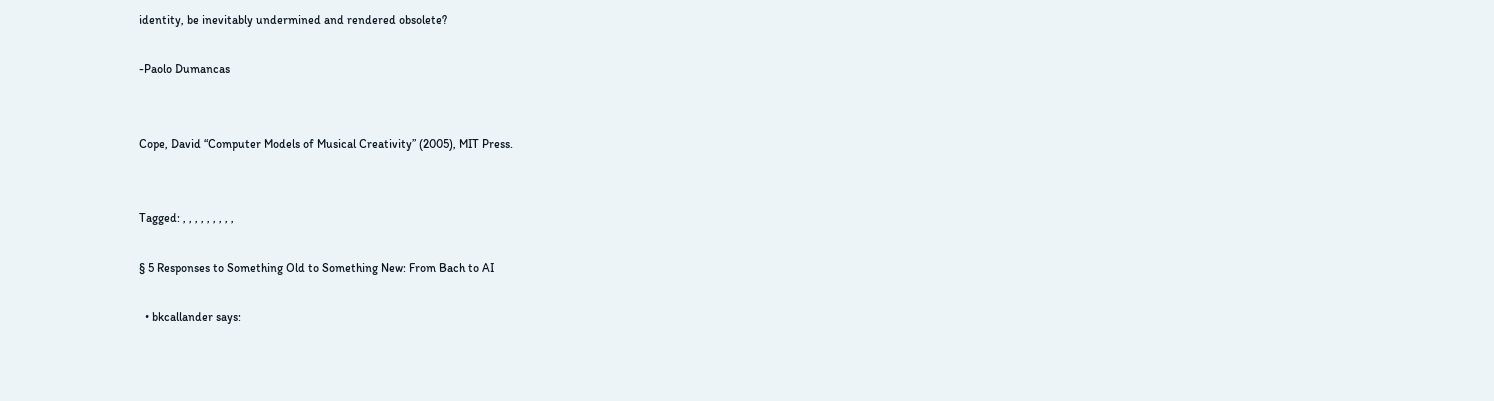identity, be inevitably undermined and rendered obsolete?

-Paolo Dumancas


Cope, David “Computer Models of Musical Creativity” (2005), MIT Press.


Tagged: , , , , , , , , ,

§ 5 Responses to Something Old to Something New: From Bach to AI

  • bkcallander says: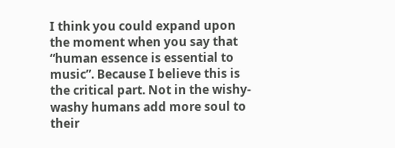I think you could expand upon the moment when you say that “human essence is essential to music”. Because I believe this is the critical part. Not in the wishy-washy humans add more soul to their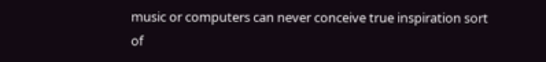music or computers can never conceive true inspiration sort of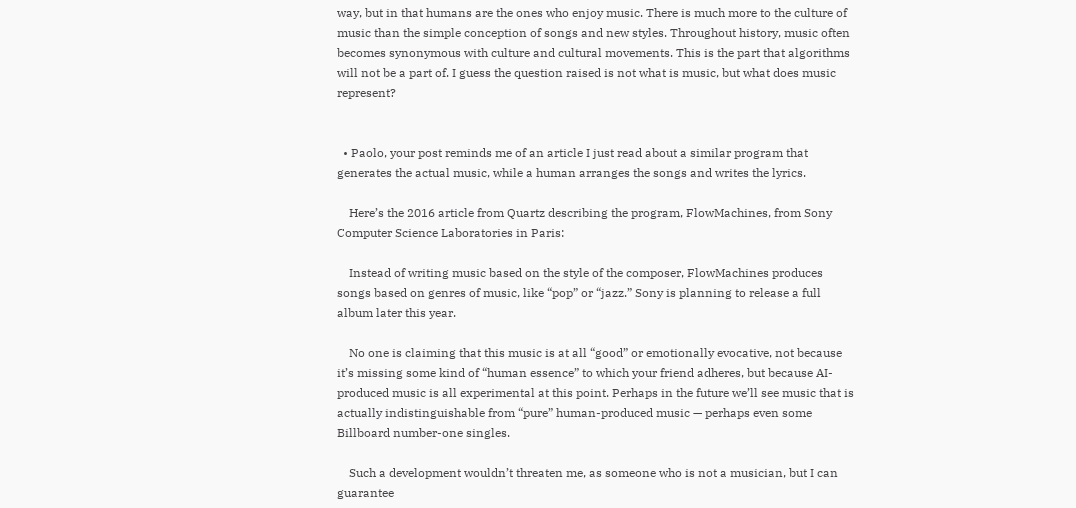way, but in that humans are the ones who enjoy music. There is much more to the culture of music than the simple conception of songs and new styles. Throughout history, music often becomes synonymous with culture and cultural movements. This is the part that algorithms will not be a part of. I guess the question raised is not what is music, but what does music represent?


  • Paolo, your post reminds me of an article I just read about a similar program that generates the actual music, while a human arranges the songs and writes the lyrics.

    Here’s the 2016 article from Quartz describing the program, FlowMachines, from Sony Computer Science Laboratories in Paris:

    Instead of writing music based on the style of the composer, FlowMachines produces songs based on genres of music, like “pop” or “jazz.” Sony is planning to release a full album later this year.

    No one is claiming that this music is at all “good” or emotionally evocative, not because it’s missing some kind of “human essence” to which your friend adheres, but because AI-produced music is all experimental at this point. Perhaps in the future we’ll see music that is actually indistinguishable from “pure” human-produced music — perhaps even some Billboard number-one singles.

    Such a development wouldn’t threaten me, as someone who is not a musician, but I can guarantee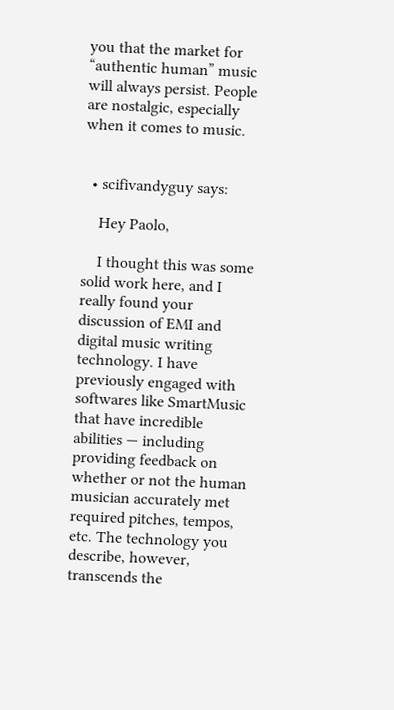you that the market for “authentic human” music will always persist. People are nostalgic, especially when it comes to music.


  • scifivandyguy says:

    Hey Paolo,

    I thought this was some solid work here, and I really found your discussion of EMI and digital music writing technology. I have previously engaged with softwares like SmartMusic that have incredible abilities — including providing feedback on whether or not the human musician accurately met required pitches, tempos, etc. The technology you describe, however, transcends the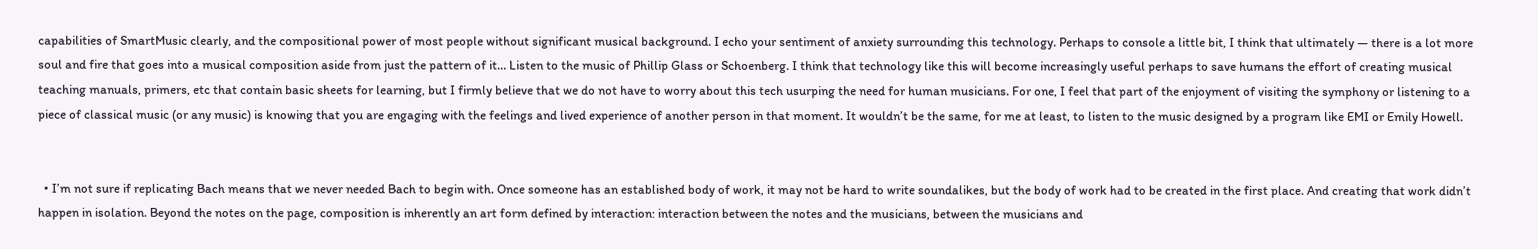capabilities of SmartMusic clearly, and the compositional power of most people without significant musical background. I echo your sentiment of anxiety surrounding this technology. Perhaps to console a little bit, I think that ultimately — there is a lot more soul and fire that goes into a musical composition aside from just the pattern of it… Listen to the music of Phillip Glass or Schoenberg. I think that technology like this will become increasingly useful perhaps to save humans the effort of creating musical teaching manuals, primers, etc that contain basic sheets for learning, but I firmly believe that we do not have to worry about this tech usurping the need for human musicians. For one, I feel that part of the enjoyment of visiting the symphony or listening to a piece of classical music (or any music) is knowing that you are engaging with the feelings and lived experience of another person in that moment. It wouldn’t be the same, for me at least, to listen to the music designed by a program like EMI or Emily Howell.


  • I’m not sure if replicating Bach means that we never needed Bach to begin with. Once someone has an established body of work, it may not be hard to write soundalikes, but the body of work had to be created in the first place. And creating that work didn’t happen in isolation. Beyond the notes on the page, composition is inherently an art form defined by interaction: interaction between the notes and the musicians, between the musicians and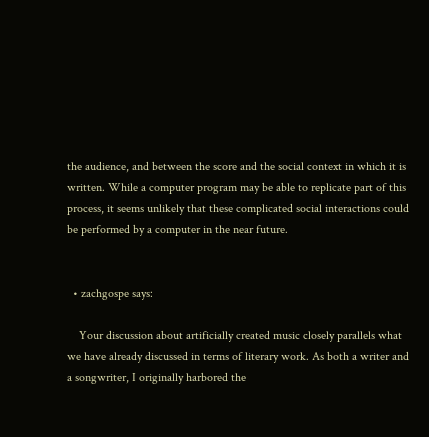the audience, and between the score and the social context in which it is written. While a computer program may be able to replicate part of this process, it seems unlikely that these complicated social interactions could be performed by a computer in the near future.


  • zachgospe says:

    Your discussion about artificially created music closely parallels what we have already discussed in terms of literary work. As both a writer and a songwriter, I originally harbored the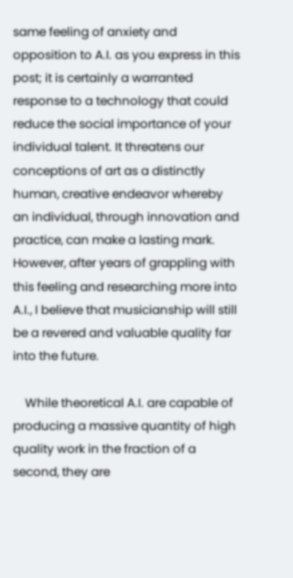same feeling of anxiety and opposition to A.I. as you express in this post; it is certainly a warranted response to a technology that could reduce the social importance of your individual talent. It threatens our conceptions of art as a distinctly human, creative endeavor whereby an individual, through innovation and practice, can make a lasting mark. However, after years of grappling with this feeling and researching more into A.I., I believe that musicianship will still be a revered and valuable quality far into the future.

    While theoretical A.I. are capable of producing a massive quantity of high quality work in the fraction of a second, they are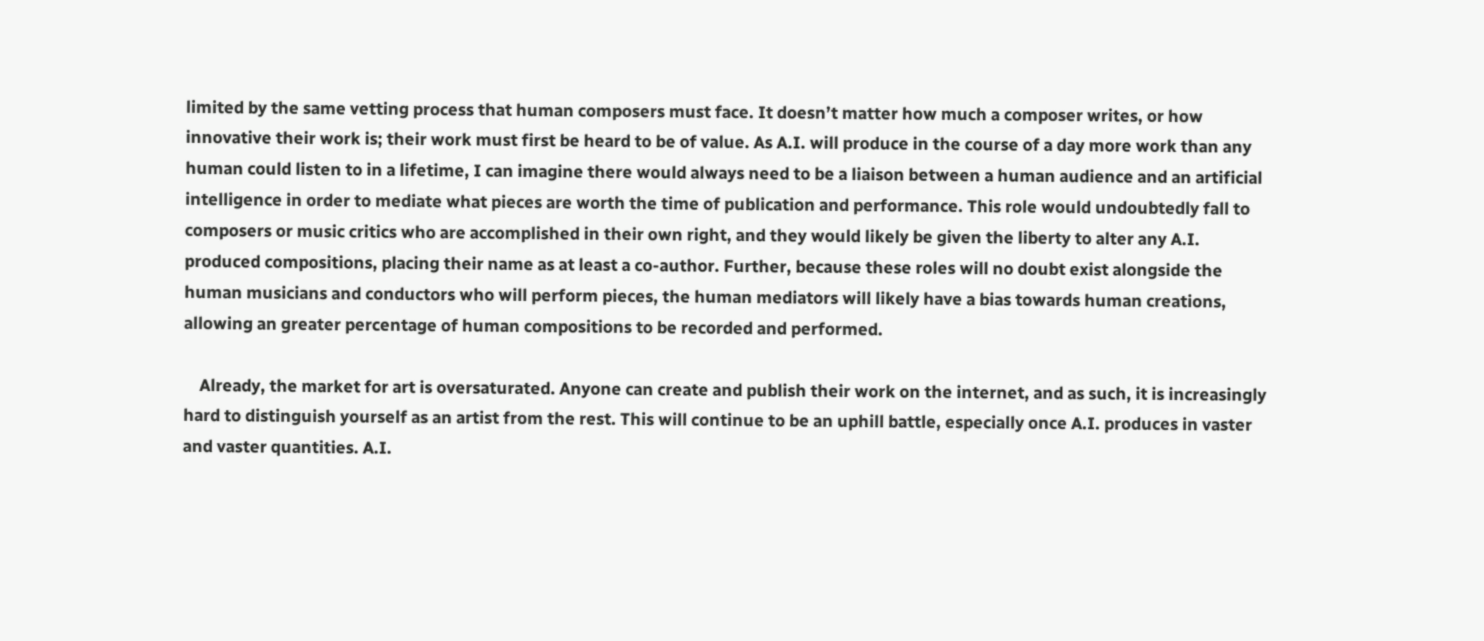limited by the same vetting process that human composers must face. It doesn’t matter how much a composer writes, or how innovative their work is; their work must first be heard to be of value. As A.I. will produce in the course of a day more work than any human could listen to in a lifetime, I can imagine there would always need to be a liaison between a human audience and an artificial intelligence in order to mediate what pieces are worth the time of publication and performance. This role would undoubtedly fall to composers or music critics who are accomplished in their own right, and they would likely be given the liberty to alter any A.I. produced compositions, placing their name as at least a co-author. Further, because these roles will no doubt exist alongside the human musicians and conductors who will perform pieces, the human mediators will likely have a bias towards human creations, allowing an greater percentage of human compositions to be recorded and performed.

    Already, the market for art is oversaturated. Anyone can create and publish their work on the internet, and as such, it is increasingly hard to distinguish yourself as an artist from the rest. This will continue to be an uphill battle, especially once A.I. produces in vaster and vaster quantities. A.I.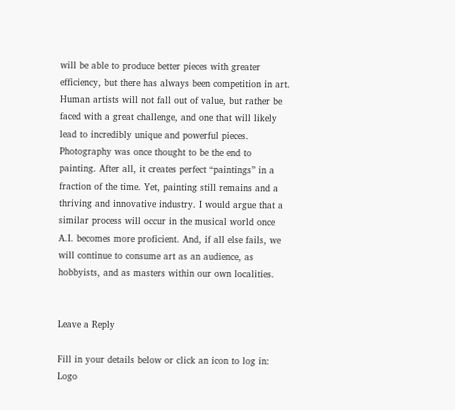will be able to produce better pieces with greater efficiency, but there has always been competition in art. Human artists will not fall out of value, but rather be faced with a great challenge, and one that will likely lead to incredibly unique and powerful pieces. Photography was once thought to be the end to painting. After all, it creates perfect “paintings” in a fraction of the time. Yet, painting still remains and a thriving and innovative industry. I would argue that a similar process will occur in the musical world once A.I. becomes more proficient. And, if all else fails, we will continue to consume art as an audience, as hobbyists, and as masters within our own localities.


Leave a Reply

Fill in your details below or click an icon to log in: Logo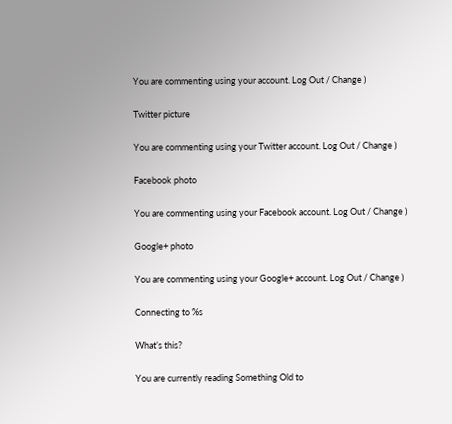You are commenting using your account. Log Out / Change )

Twitter picture

You are commenting using your Twitter account. Log Out / Change )

Facebook photo

You are commenting using your Facebook account. Log Out / Change )

Google+ photo

You are commenting using your Google+ account. Log Out / Change )

Connecting to %s

What’s this?

You are currently reading Something Old to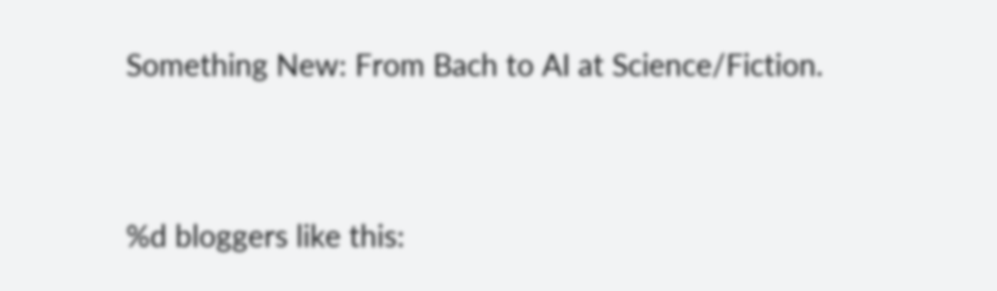Something New: From Bach to AI at Science/Fiction.


%d bloggers like this: